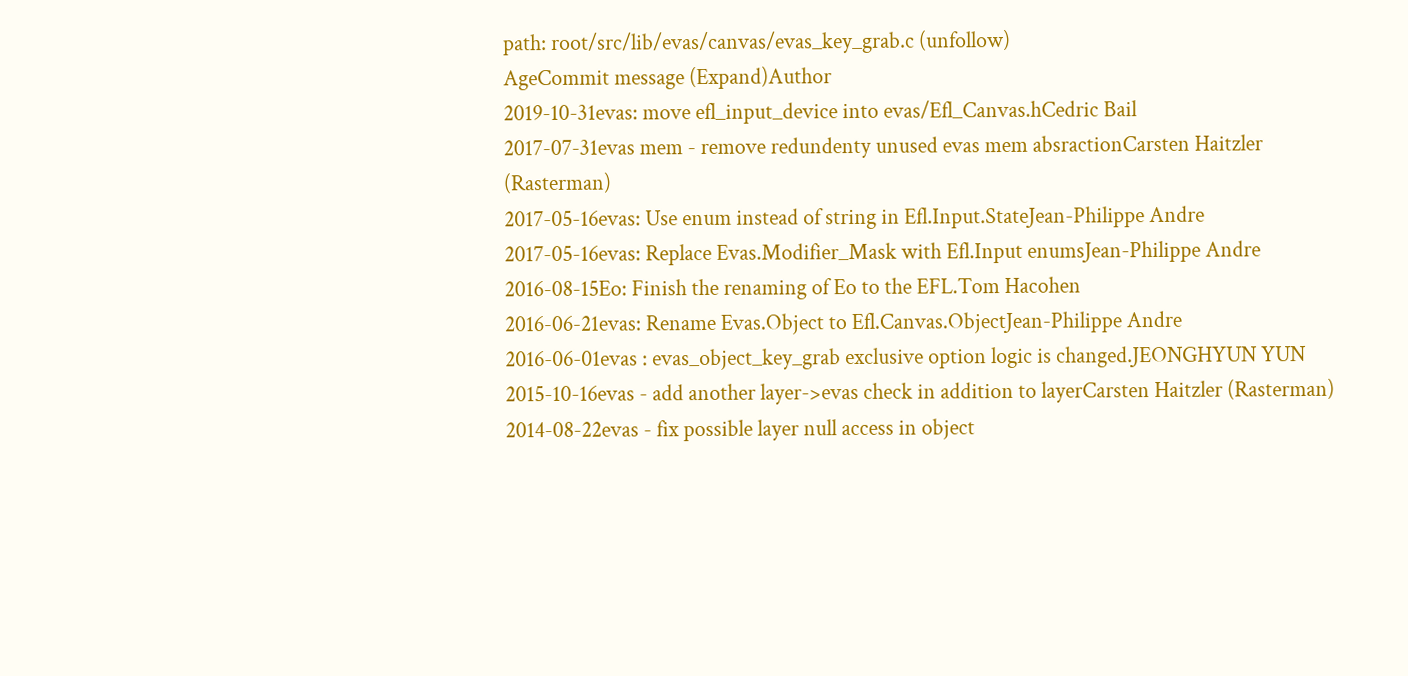path: root/src/lib/evas/canvas/evas_key_grab.c (unfollow)
AgeCommit message (Expand)Author
2019-10-31evas: move efl_input_device into evas/Efl_Canvas.hCedric Bail
2017-07-31evas mem - remove redundenty unused evas mem absractionCarsten Haitzler (Rasterman)
2017-05-16evas: Use enum instead of string in Efl.Input.StateJean-Philippe Andre
2017-05-16evas: Replace Evas.Modifier_Mask with Efl.Input enumsJean-Philippe Andre
2016-08-15Eo: Finish the renaming of Eo to the EFL.Tom Hacohen
2016-06-21evas: Rename Evas.Object to Efl.Canvas.ObjectJean-Philippe Andre
2016-06-01evas : evas_object_key_grab exclusive option logic is changed.JEONGHYUN YUN
2015-10-16evas - add another layer->evas check in addition to layerCarsten Haitzler (Rasterman)
2014-08-22evas - fix possible layer null access in object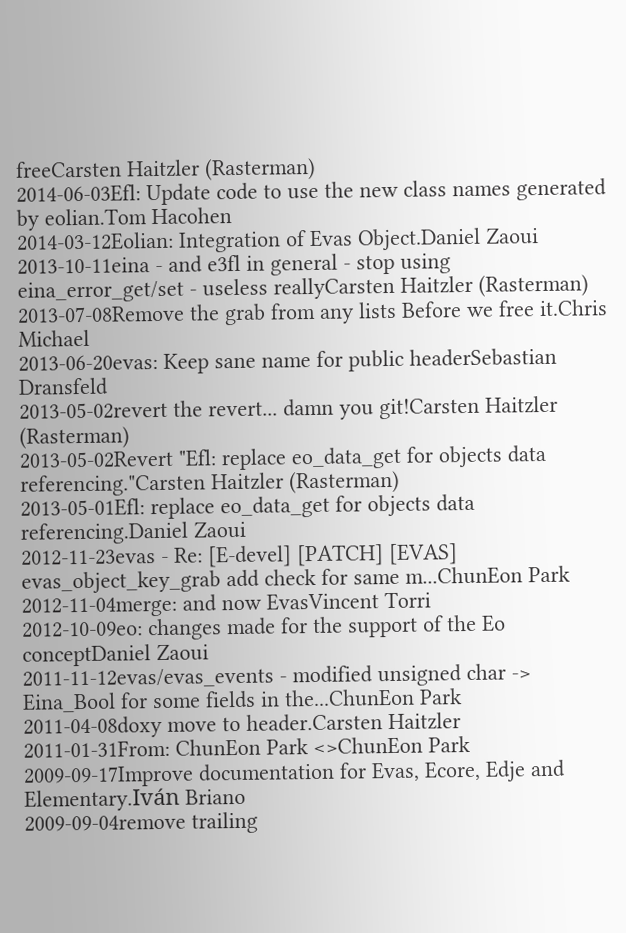freeCarsten Haitzler (Rasterman)
2014-06-03Efl: Update code to use the new class names generated by eolian.Tom Hacohen
2014-03-12Eolian: Integration of Evas Object.Daniel Zaoui
2013-10-11eina - and e3fl in general - stop using eina_error_get/set - useless reallyCarsten Haitzler (Rasterman)
2013-07-08Remove the grab from any lists Before we free it.Chris Michael
2013-06-20evas: Keep sane name for public headerSebastian Dransfeld
2013-05-02revert the revert... damn you git!Carsten Haitzler (Rasterman)
2013-05-02Revert "Efl: replace eo_data_get for objects data referencing."Carsten Haitzler (Rasterman)
2013-05-01Efl: replace eo_data_get for objects data referencing.Daniel Zaoui
2012-11-23evas - Re: [E-devel] [PATCH] [EVAS] evas_object_key_grab add check for same m...ChunEon Park
2012-11-04merge: and now EvasVincent Torri
2012-10-09eo: changes made for the support of the Eo conceptDaniel Zaoui
2011-11-12evas/evas_events - modified unsigned char -> Eina_Bool for some fields in the...ChunEon Park
2011-04-08doxy move to header.Carsten Haitzler
2011-01-31From: ChunEon Park <>ChunEon Park
2009-09-17Improve documentation for Evas, Ecore, Edje and Elementary.Iván Briano
2009-09-04remove trailing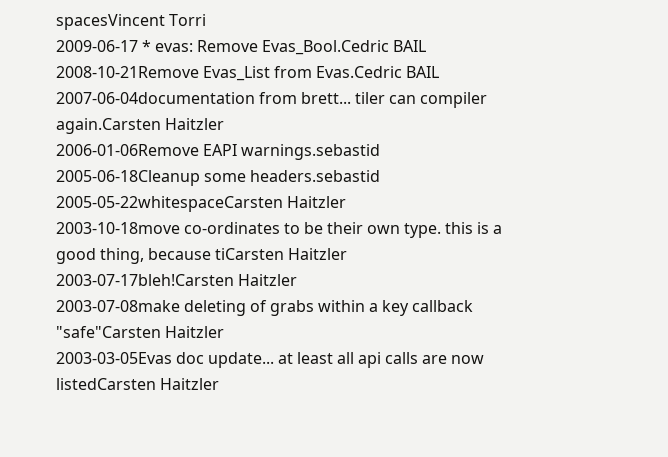spacesVincent Torri
2009-06-17 * evas: Remove Evas_Bool.Cedric BAIL
2008-10-21Remove Evas_List from Evas.Cedric BAIL
2007-06-04documentation from brett... tiler can compiler again.Carsten Haitzler
2006-01-06Remove EAPI warnings.sebastid
2005-06-18Cleanup some headers.sebastid
2005-05-22whitespaceCarsten Haitzler
2003-10-18move co-ordinates to be their own type. this is a good thing, because tiCarsten Haitzler
2003-07-17bleh!Carsten Haitzler
2003-07-08make deleting of grabs within a key callback "safe"Carsten Haitzler
2003-03-05Evas doc update... at least all api calls are now listedCarsten Haitzler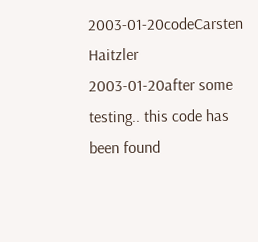2003-01-20codeCarsten Haitzler
2003-01-20after some testing.. this code has been found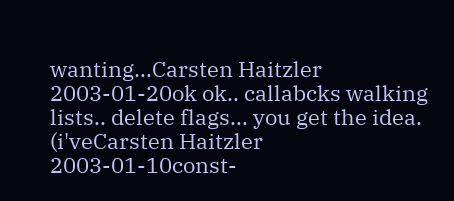wanting...Carsten Haitzler
2003-01-20ok ok.. callabcks walking lists.. delete flags... you get the idea. (i'veCarsten Haitzler
2003-01-10const-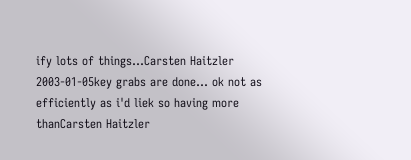ify lots of things...Carsten Haitzler
2003-01-05key grabs are done... ok not as efficiently as i'd liek so having more thanCarsten Haitzler